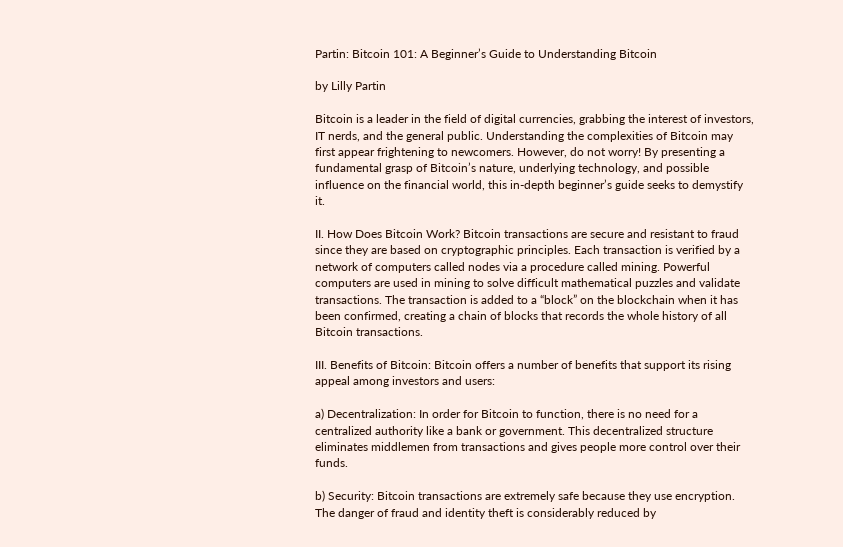Partin: Bitcoin 101: A Beginner’s Guide to Understanding Bitcoin

by Lilly Partin

Bitcoin is a leader in the field of digital currencies, grabbing the interest of investors, IT nerds, and the general public. Understanding the complexities of Bitcoin may first appear frightening to newcomers. However, do not worry! By presenting a fundamental grasp of Bitcoin’s nature, underlying technology, and possible influence on the financial world, this in-depth beginner’s guide seeks to demystify it.

II. How Does Bitcoin Work? Bitcoin transactions are secure and resistant to fraud since they are based on cryptographic principles. Each transaction is verified by a network of computers called nodes via a procedure called mining. Powerful computers are used in mining to solve difficult mathematical puzzles and validate transactions. The transaction is added to a “block” on the blockchain when it has been confirmed, creating a chain of blocks that records the whole history of all Bitcoin transactions.

III. Benefits of Bitcoin: Bitcoin offers a number of benefits that support its rising appeal among investors and users:

a) Decentralization: In order for Bitcoin to function, there is no need for a centralized authority like a bank or government. This decentralized structure eliminates middlemen from transactions and gives people more control over their funds.

b) Security: Bitcoin transactions are extremely safe because they use encryption. The danger of fraud and identity theft is considerably reduced by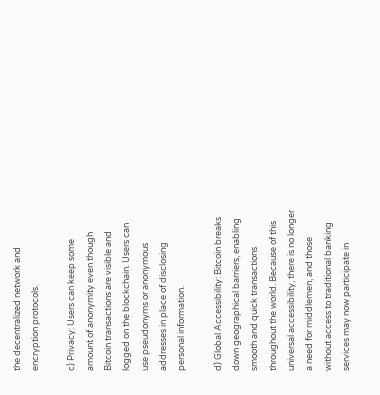the decentralized network and encryption protocols.

c) Privacy: Users can keep some amount of anonymity even though Bitcoin transactions are visible and logged on the blockchain. Users can use pseudonyms or anonymous addresses in place of disclosing personal information.

d) Global Accessibility: Bitcoin breaks down geographical barriers, enabling smooth and quick transactions throughout the world. Because of this universal accessibility, there is no longer a need for middlemen, and those without access to traditional banking services may now participate in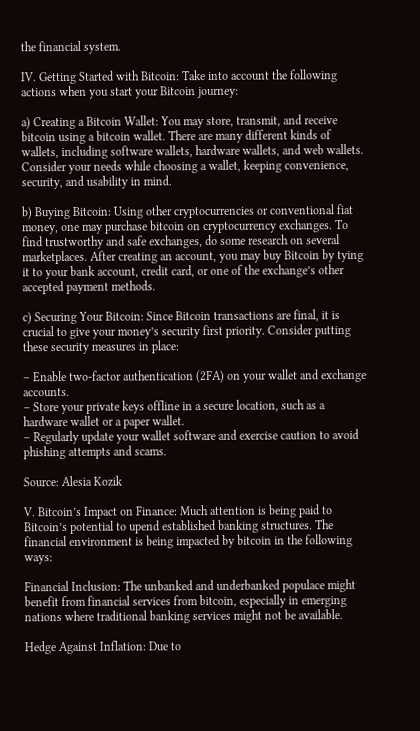the financial system.

IV. Getting Started with Bitcoin: Take into account the following actions when you start your Bitcoin journey:

a) Creating a Bitcoin Wallet: You may store, transmit, and receive bitcoin using a bitcoin wallet. There are many different kinds of wallets, including software wallets, hardware wallets, and web wallets. Consider your needs while choosing a wallet, keeping convenience, security, and usability in mind.

b) Buying Bitcoin: Using other cryptocurrencies or conventional fiat money, one may purchase bitcoin on cryptocurrency exchanges. To find trustworthy and safe exchanges, do some research on several marketplaces. After creating an account, you may buy Bitcoin by tying it to your bank account, credit card, or one of the exchange’s other accepted payment methods.

c) Securing Your Bitcoin: Since Bitcoin transactions are final, it is crucial to give your money’s security first priority. Consider putting these security measures in place:

– Enable two-factor authentication (2FA) on your wallet and exchange accounts.
– Store your private keys offline in a secure location, such as a hardware wallet or a paper wallet.
– Regularly update your wallet software and exercise caution to avoid phishing attempts and scams.

Source: Alesia Kozik

V. Bitcoin’s Impact on Finance: Much attention is being paid to Bitcoin’s potential to upend established banking structures. The financial environment is being impacted by bitcoin in the following ways:

Financial Inclusion: The unbanked and underbanked populace might benefit from financial services from bitcoin, especially in emerging nations where traditional banking services might not be available.

Hedge Against Inflation: Due to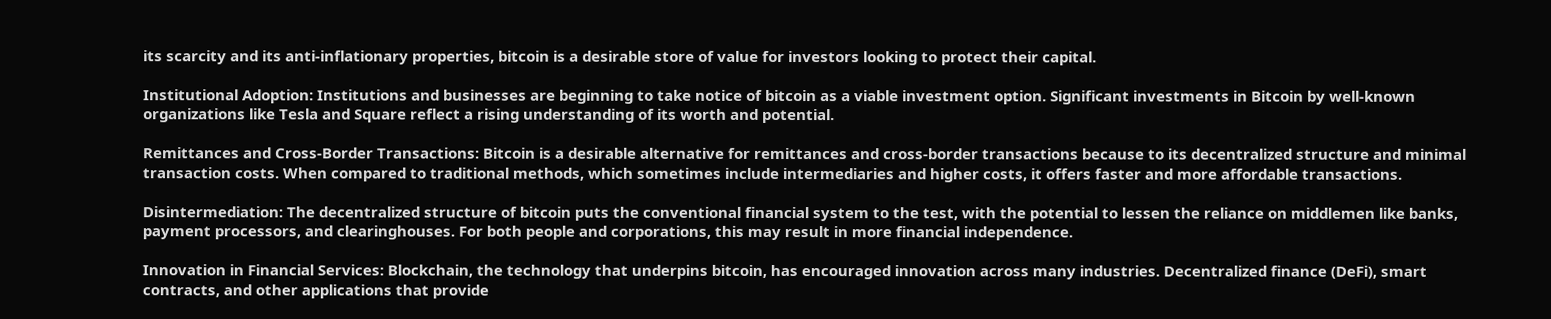its scarcity and its anti-inflationary properties, bitcoin is a desirable store of value for investors looking to protect their capital.

Institutional Adoption: Institutions and businesses are beginning to take notice of bitcoin as a viable investment option. Significant investments in Bitcoin by well-known organizations like Tesla and Square reflect a rising understanding of its worth and potential.

Remittances and Cross-Border Transactions: Bitcoin is a desirable alternative for remittances and cross-border transactions because to its decentralized structure and minimal transaction costs. When compared to traditional methods, which sometimes include intermediaries and higher costs, it offers faster and more affordable transactions.

Disintermediation: The decentralized structure of bitcoin puts the conventional financial system to the test, with the potential to lessen the reliance on middlemen like banks, payment processors, and clearinghouses. For both people and corporations, this may result in more financial independence.

Innovation in Financial Services: Blockchain, the technology that underpins bitcoin, has encouraged innovation across many industries. Decentralized finance (DeFi), smart contracts, and other applications that provide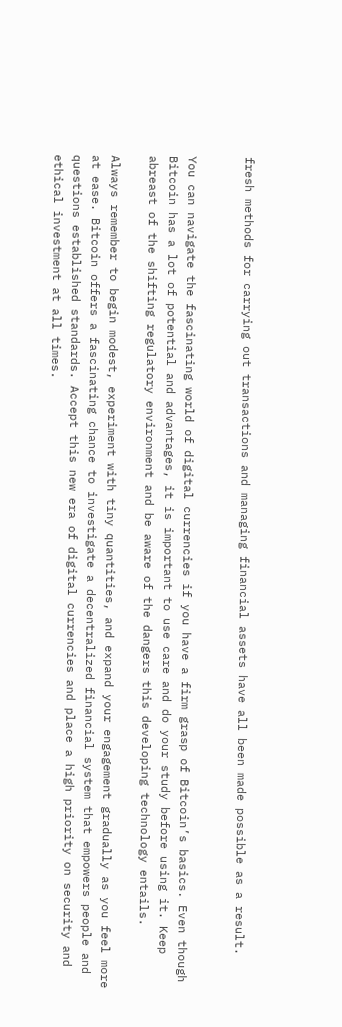fresh methods for carrying out transactions and managing financial assets have all been made possible as a result.


You can navigate the fascinating world of digital currencies if you have a firm grasp of Bitcoin’s basics. Even though Bitcoin has a lot of potential and advantages, it is important to use care and do your study before using it. Keep abreast of the shifting regulatory environment and be aware of the dangers this developing technology entails.

Always remember to begin modest, experiment with tiny quantities, and expand your engagement gradually as you feel more at ease. Bitcoin offers a fascinating chance to investigate a decentralized financial system that empowers people and questions established standards. Accept this new era of digital currencies and place a high priority on security and ethical investment at all times.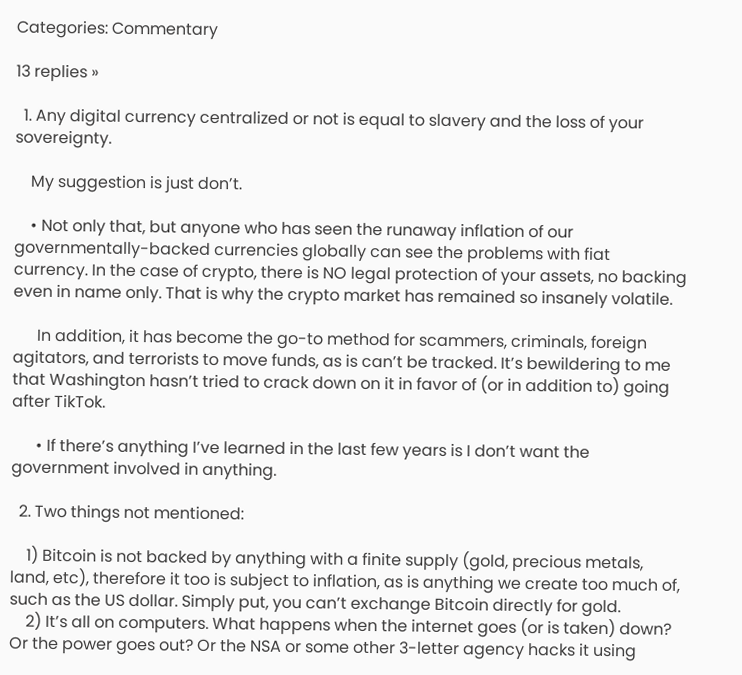Categories: Commentary

13 replies »

  1. Any digital currency centralized or not is equal to slavery and the loss of your sovereignty.

    My suggestion is just don’t.

    • Not only that, but anyone who has seen the runaway inflation of our governmentally-backed currencies globally can see the problems with fiat currency. In the case of crypto, there is NO legal protection of your assets, no backing even in name only. That is why the crypto market has remained so insanely volatile.

      In addition, it has become the go-to method for scammers, criminals, foreign agitators, and terrorists to move funds, as is can’t be tracked. It’s bewildering to me that Washington hasn’t tried to crack down on it in favor of (or in addition to) going after TikTok.

      • If there’s anything I’ve learned in the last few years is I don’t want the government involved in anything.

  2. Two things not mentioned:

    1) Bitcoin is not backed by anything with a finite supply (gold, precious metals, land, etc), therefore it too is subject to inflation, as is anything we create too much of, such as the US dollar. Simply put, you can’t exchange Bitcoin directly for gold.
    2) It’s all on computers. What happens when the internet goes (or is taken) down? Or the power goes out? Or the NSA or some other 3-letter agency hacks it using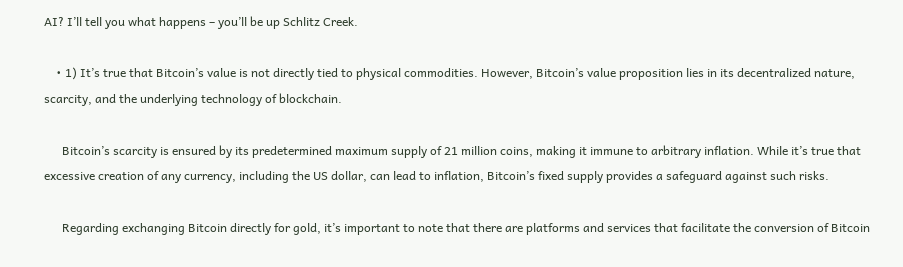AI? I’ll tell you what happens – you’ll be up Schlitz Creek.

    • 1) It’s true that Bitcoin’s value is not directly tied to physical commodities. However, Bitcoin’s value proposition lies in its decentralized nature, scarcity, and the underlying technology of blockchain.

      Bitcoin’s scarcity is ensured by its predetermined maximum supply of 21 million coins, making it immune to arbitrary inflation. While it’s true that excessive creation of any currency, including the US dollar, can lead to inflation, Bitcoin’s fixed supply provides a safeguard against such risks.

      Regarding exchanging Bitcoin directly for gold, it’s important to note that there are platforms and services that facilitate the conversion of Bitcoin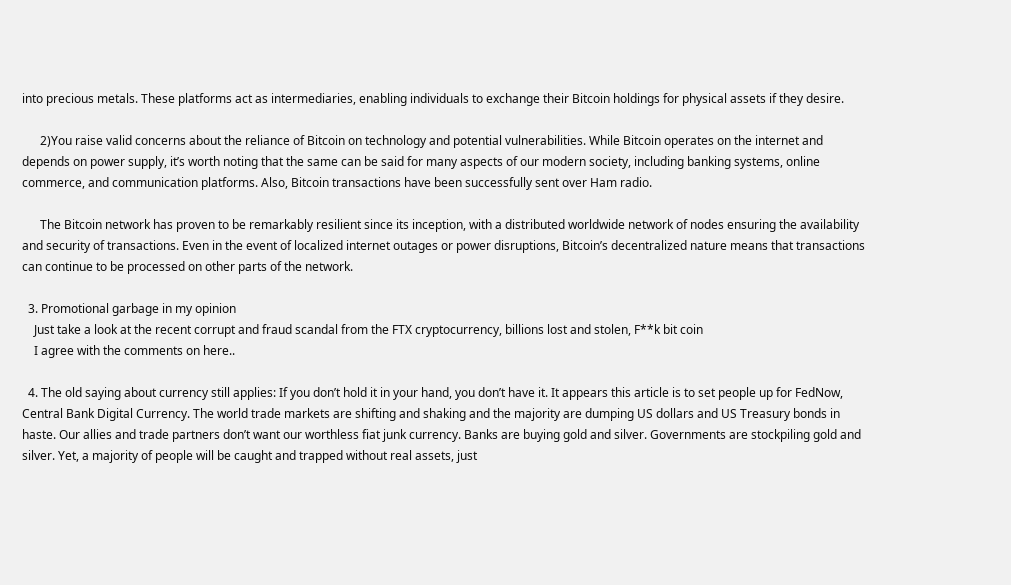into precious metals. These platforms act as intermediaries, enabling individuals to exchange their Bitcoin holdings for physical assets if they desire.

      2)You raise valid concerns about the reliance of Bitcoin on technology and potential vulnerabilities. While Bitcoin operates on the internet and depends on power supply, it’s worth noting that the same can be said for many aspects of our modern society, including banking systems, online commerce, and communication platforms. Also, Bitcoin transactions have been successfully sent over Ham radio.

      The Bitcoin network has proven to be remarkably resilient since its inception, with a distributed worldwide network of nodes ensuring the availability and security of transactions. Even in the event of localized internet outages or power disruptions, Bitcoin’s decentralized nature means that transactions can continue to be processed on other parts of the network.

  3. Promotional garbage in my opinion
    Just take a look at the recent corrupt and fraud scandal from the FTX cryptocurrency, billions lost and stolen, F**k bit coin
    I agree with the comments on here..

  4. The old saying about currency still applies: If you don’t hold it in your hand, you don’t have it. It appears this article is to set people up for FedNow, Central Bank Digital Currency. The world trade markets are shifting and shaking and the majority are dumping US dollars and US Treasury bonds in haste. Our allies and trade partners don’t want our worthless fiat junk currency. Banks are buying gold and silver. Governments are stockpiling gold and silver. Yet, a majority of people will be caught and trapped without real assets, just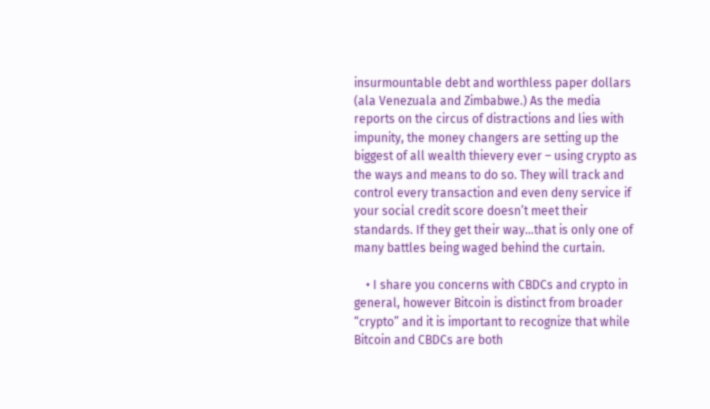insurmountable debt and worthless paper dollars (ala Venezuala and Zimbabwe.) As the media reports on the circus of distractions and lies with impunity, the money changers are setting up the biggest of all wealth thievery ever – using crypto as the ways and means to do so. They will track and control every transaction and even deny service if your social credit score doesn’t meet their standards. If they get their way…that is only one of many battles being waged behind the curtain.

    • I share you concerns with CBDCs and crypto in general, however Bitcoin is distinct from broader “crypto” and it is important to recognize that while Bitcoin and CBDCs are both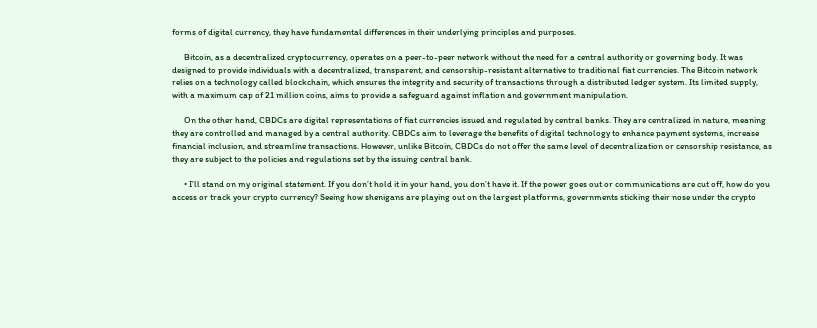forms of digital currency, they have fundamental differences in their underlying principles and purposes.

      Bitcoin, as a decentralized cryptocurrency, operates on a peer-to-peer network without the need for a central authority or governing body. It was designed to provide individuals with a decentralized, transparent, and censorship-resistant alternative to traditional fiat currencies. The Bitcoin network relies on a technology called blockchain, which ensures the integrity and security of transactions through a distributed ledger system. Its limited supply, with a maximum cap of 21 million coins, aims to provide a safeguard against inflation and government manipulation.

      On the other hand, CBDCs are digital representations of fiat currencies issued and regulated by central banks. They are centralized in nature, meaning they are controlled and managed by a central authority. CBDCs aim to leverage the benefits of digital technology to enhance payment systems, increase financial inclusion, and streamline transactions. However, unlike Bitcoin, CBDCs do not offer the same level of decentralization or censorship resistance, as they are subject to the policies and regulations set by the issuing central bank.

      • I’ll stand on my original statement. If you don’t hold it in your hand, you don’t have it. If the power goes out or communications are cut off, how do you access or track your crypto currency? Seeing how shenigans are playing out on the largest platforms, governments sticking their nose under the crypto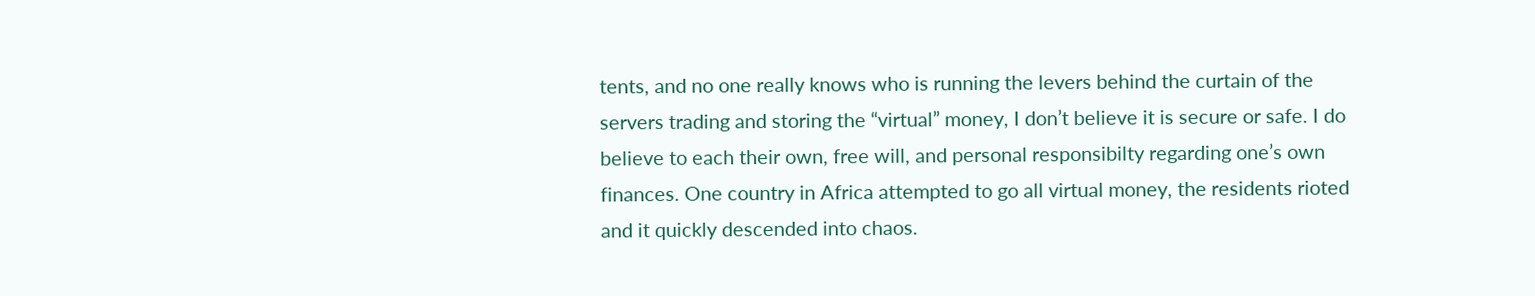tents, and no one really knows who is running the levers behind the curtain of the servers trading and storing the “virtual” money, I don’t believe it is secure or safe. I do believe to each their own, free will, and personal responsibilty regarding one’s own finances. One country in Africa attempted to go all virtual money, the residents rioted and it quickly descended into chaos.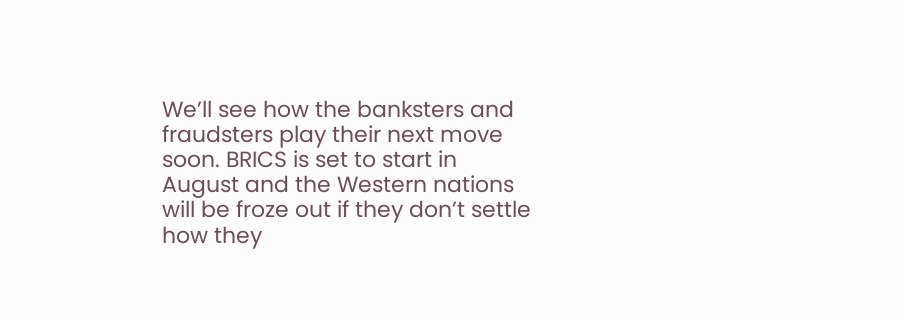We’ll see how the banksters and fraudsters play their next move soon. BRICS is set to start in August and the Western nations will be froze out if they don’t settle how they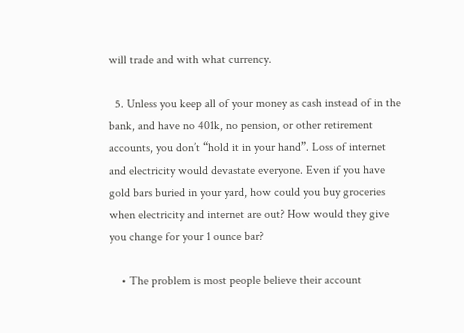will trade and with what currency.

  5. Unless you keep all of your money as cash instead of in the bank, and have no 401k, no pension, or other retirement accounts, you don’t “hold it in your hand”. Loss of internet and electricity would devastate everyone. Even if you have gold bars buried in your yard, how could you buy groceries when electricity and internet are out? How would they give you change for your 1 ounce bar?

    • The problem is most people believe their account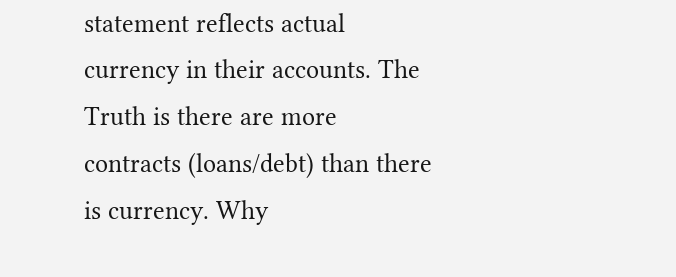statement reflects actual currency in their accounts. The Truth is there are more contracts (loans/debt) than there is currency. Why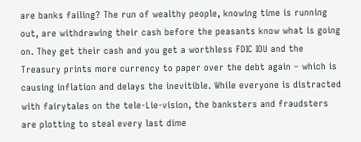are banks failing? The run of wealthy people, knowing time is running out, are withdrawing their cash before the peasants know what is going on. They get their cash and you get a worthless FDIC IOU and the Treasury prints more currency to paper over the debt again – which is causing inflation and delays the inevitible. While everyone is distracted with fairytales on the tele-Lie-vision, the banksters and fraudsters are plotting to steal every last dime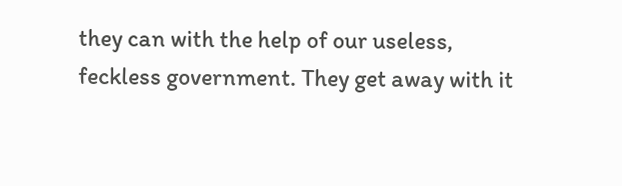they can with the help of our useless, feckless government. They get away with it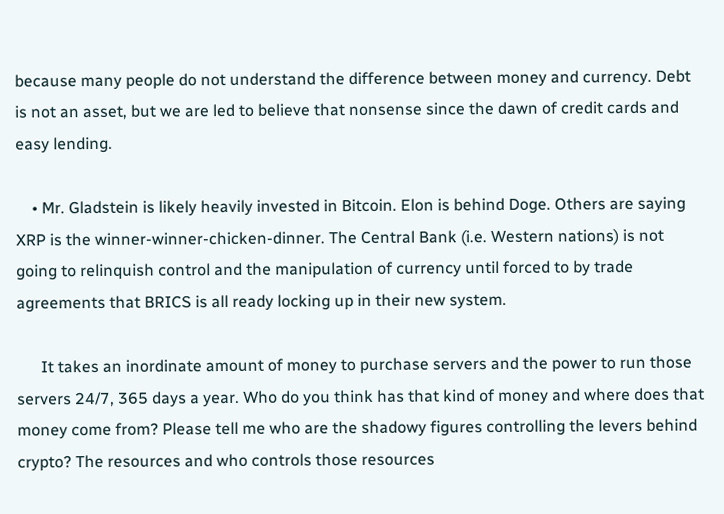because many people do not understand the difference between money and currency. Debt is not an asset, but we are led to believe that nonsense since the dawn of credit cards and easy lending.

    • Mr. Gladstein is likely heavily invested in Bitcoin. Elon is behind Doge. Others are saying XRP is the winner-winner-chicken-dinner. The Central Bank (i.e. Western nations) is not going to relinquish control and the manipulation of currency until forced to by trade agreements that BRICS is all ready locking up in their new system.

      It takes an inordinate amount of money to purchase servers and the power to run those servers 24/7, 365 days a year. Who do you think has that kind of money and where does that money come from? Please tell me who are the shadowy figures controlling the levers behind crypto? The resources and who controls those resources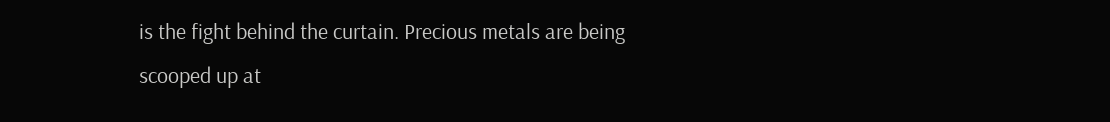is the fight behind the curtain. Precious metals are being scooped up at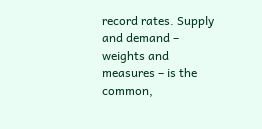record rates. Supply and demand – weights and measures – is the common,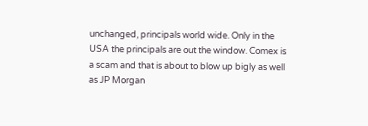unchanged, principals world wide. Only in the USA the principals are out the window. Comex is a scam and that is about to blow up bigly as well as JP Morgan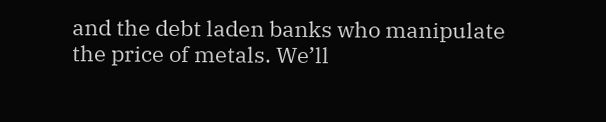and the debt laden banks who manipulate the price of metals. We’ll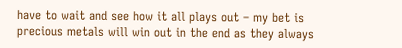have to wait and see how it all plays out – my bet is precious metals will win out in the end as they always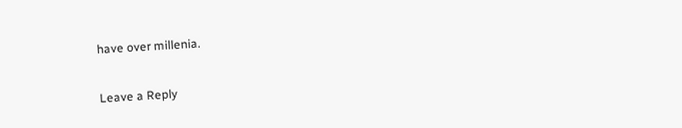have over millenia.

Leave a Reply